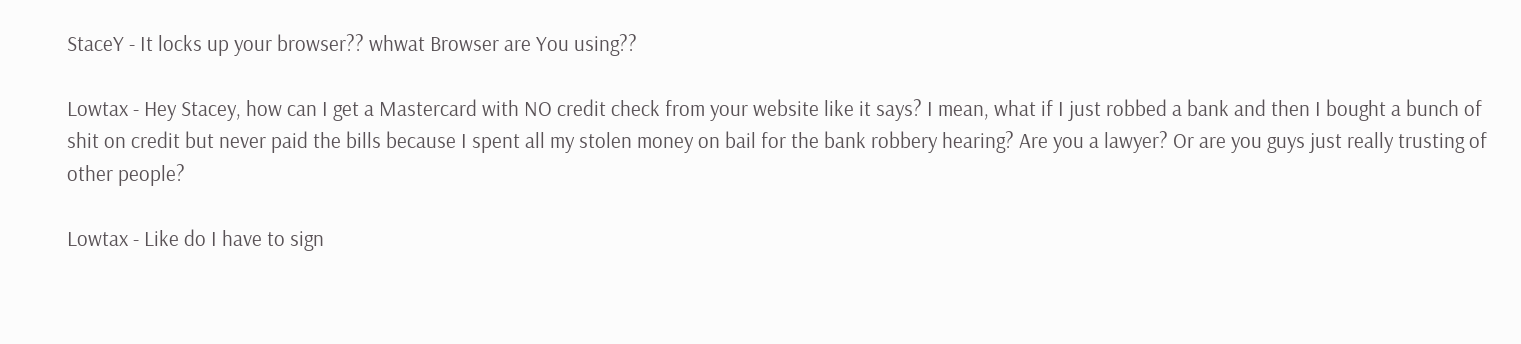StaceY - It locks up your browser?? whwat Browser are You using??

Lowtax - Hey Stacey, how can I get a Mastercard with NO credit check from your website like it says? I mean, what if I just robbed a bank and then I bought a bunch of shit on credit but never paid the bills because I spent all my stolen money on bail for the bank robbery hearing? Are you a lawyer? Or are you guys just really trusting of other people?

Lowtax - Like do I have to sign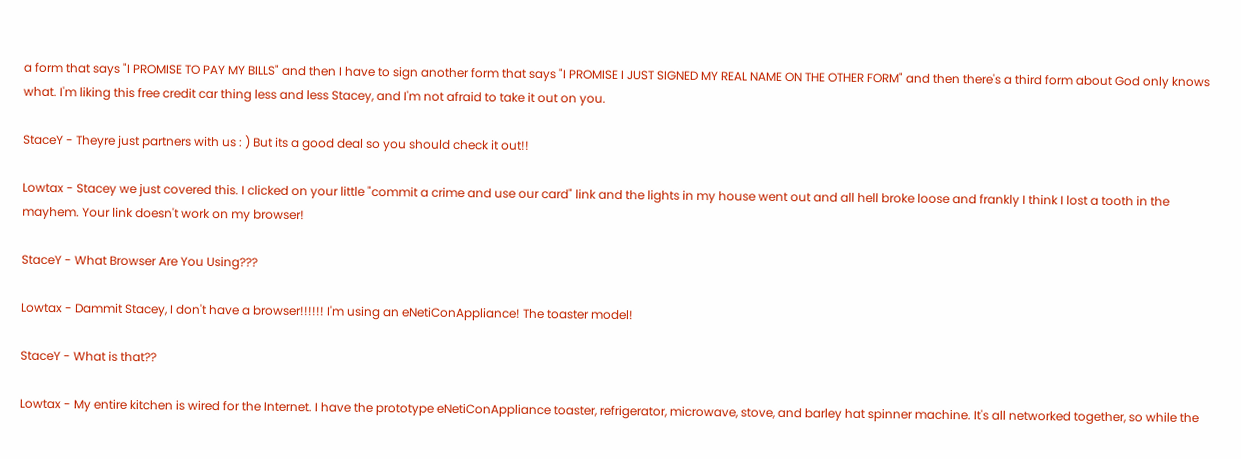a form that says "I PROMISE TO PAY MY BILLS" and then I have to sign another form that says "I PROMISE I JUST SIGNED MY REAL NAME ON THE OTHER FORM" and then there's a third form about God only knows what. I'm liking this free credit car thing less and less Stacey, and I'm not afraid to take it out on you.

StaceY - Theyre just partners with us : ) But its a good deal so you should check it out!!

Lowtax - Stacey we just covered this. I clicked on your little "commit a crime and use our card" link and the lights in my house went out and all hell broke loose and frankly I think I lost a tooth in the mayhem. Your link doesn't work on my browser!

StaceY - What Browser Are You Using???

Lowtax - Dammit Stacey, I don't have a browser!!!!!! I'm using an eNetiConAppliance! The toaster model!

StaceY - What is that??

Lowtax - My entire kitchen is wired for the Internet. I have the prototype eNetiConAppliance toaster, refrigerator, microwave, stove, and barley hat spinner machine. It's all networked together, so while the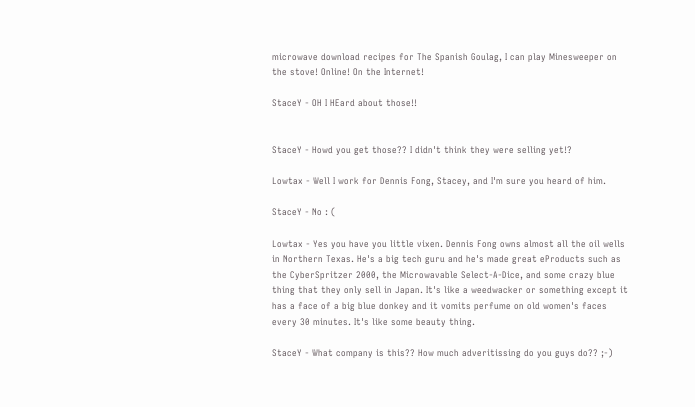microwave download recipes for The Spanish Goulag, I can play Minesweeper on the stove! Online! On the Internet!

StaceY - OH I HEard about those!!


StaceY - Howd you get those?? I didn't think they were selling yet!?

Lowtax - Well I work for Dennis Fong, Stacey, and I'm sure you heard of him.

StaceY - No : (

Lowtax - Yes you have you little vixen. Dennis Fong owns almost all the oil wells in Northern Texas. He's a big tech guru and he's made great eProducts such as the CyberSpritzer 2000, the Microwavable Select-A-Dice, and some crazy blue thing that they only sell in Japan. It's like a weedwacker or something except it has a face of a big blue donkey and it vomits perfume on old women's faces every 30 minutes. It's like some beauty thing.

StaceY - What company is this?? How much adveritissing do you guys do?? ;-)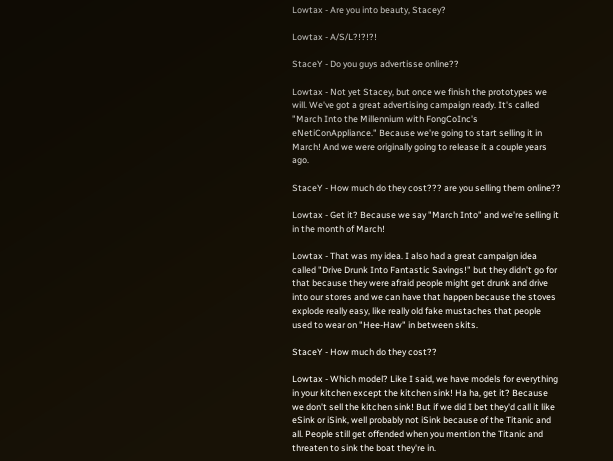Lowtax - Are you into beauty, Stacey?

Lowtax - A/S/L?!?!?!

StaceY - Do you guys advertisse online??

Lowtax - Not yet Stacey, but once we finish the prototypes we will. We've got a great advertising campaign ready. It's called "March Into the Millennium with FongCoInc's eNetiConAppliance." Because we're going to start selling it in March! And we were originally going to release it a couple years ago.

StaceY - How much do they cost??? are you selling them online??

Lowtax - Get it? Because we say "March Into" and we're selling it in the month of March!

Lowtax - That was my idea. I also had a great campaign idea called "Drive Drunk Into Fantastic Savings!" but they didn't go for that because they were afraid people might get drunk and drive into our stores and we can have that happen because the stoves explode really easy, like really old fake mustaches that people used to wear on "Hee-Haw" in between skits.

StaceY - How much do they cost??

Lowtax - Which model? Like I said, we have models for everything in your kitchen except the kitchen sink! Ha ha, get it? Because we don't sell the kitchen sink! But if we did I bet they'd call it like eSink or iSink, well probably not iSink because of the Titanic and all. People still get offended when you mention the Titanic and threaten to sink the boat they're in.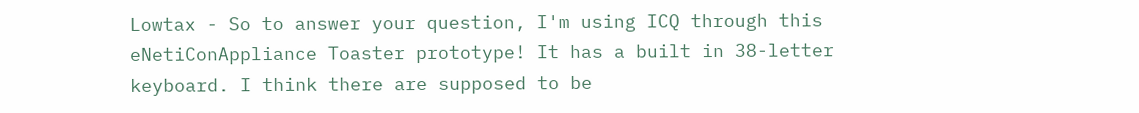Lowtax - So to answer your question, I'm using ICQ through this eNetiConAppliance Toaster prototype! It has a built in 38-letter keyboard. I think there are supposed to be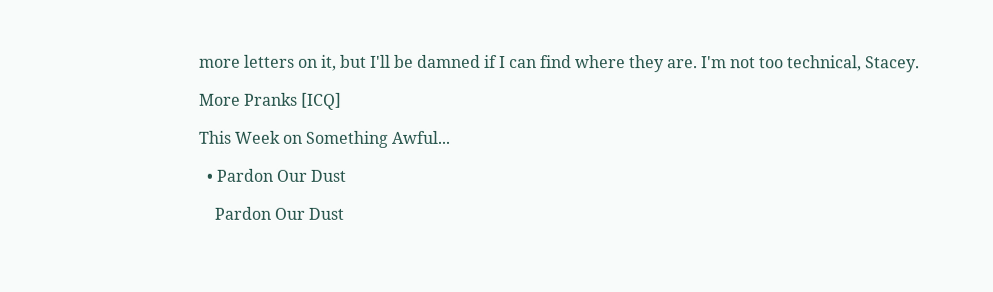more letters on it, but I'll be damned if I can find where they are. I'm not too technical, Stacey.

More Pranks [ICQ]

This Week on Something Awful...

  • Pardon Our Dust

    Pardon Our Dust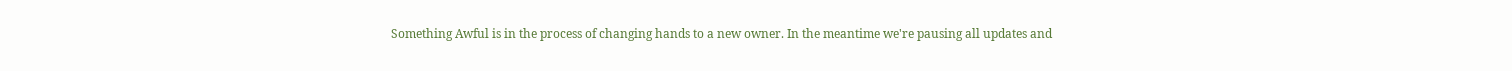Something Awful is in the process of changing hands to a new owner. In the meantime we're pausing all updates and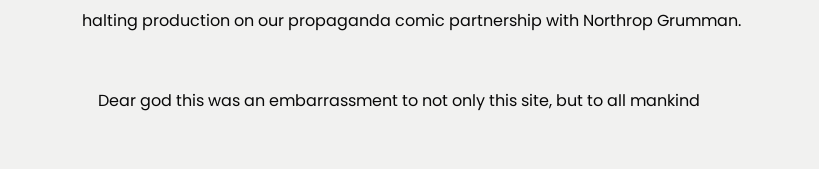halting production on our propaganda comic partnership with Northrop Grumman.



    Dear god this was an embarrassment to not only this site, but to all mankind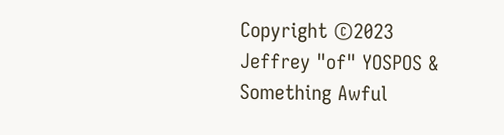Copyright ©2023 Jeffrey "of" YOSPOS & Something Awful